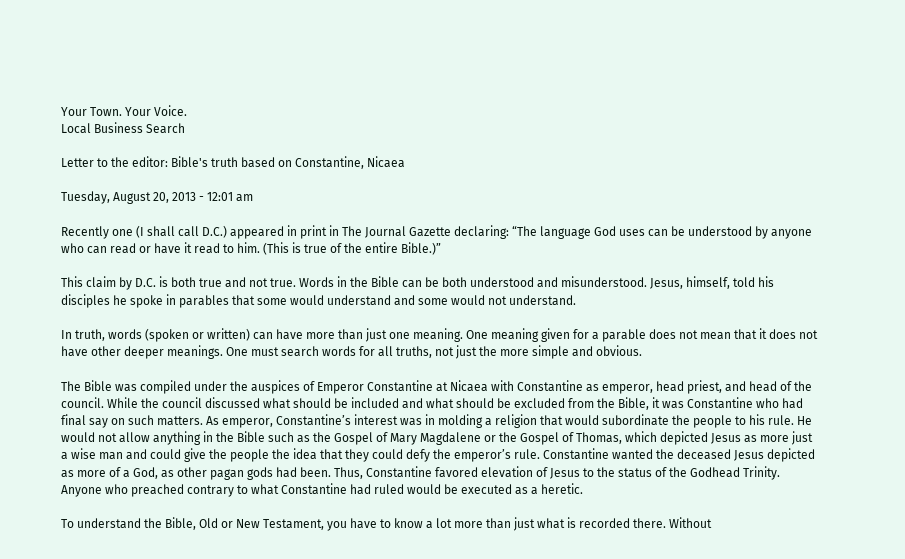Your Town. Your Voice.
Local Business Search

Letter to the editor: Bible's truth based on Constantine, Nicaea

Tuesday, August 20, 2013 - 12:01 am

Recently one (I shall call D.C.) appeared in print in The Journal Gazette declaring: “The language God uses can be understood by anyone who can read or have it read to him. (This is true of the entire Bible.)”

This claim by D.C. is both true and not true. Words in the Bible can be both understood and misunderstood. Jesus, himself, told his disciples he spoke in parables that some would understand and some would not understand.

In truth, words (spoken or written) can have more than just one meaning. One meaning given for a parable does not mean that it does not have other deeper meanings. One must search words for all truths, not just the more simple and obvious.

The Bible was compiled under the auspices of Emperor Constantine at Nicaea with Constantine as emperor, head priest, and head of the council. While the council discussed what should be included and what should be excluded from the Bible, it was Constantine who had final say on such matters. As emperor, Constantine’s interest was in molding a religion that would subordinate the people to his rule. He would not allow anything in the Bible such as the Gospel of Mary Magdalene or the Gospel of Thomas, which depicted Jesus as more just a wise man and could give the people the idea that they could defy the emperor’s rule. Constantine wanted the deceased Jesus depicted as more of a God, as other pagan gods had been. Thus, Constantine favored elevation of Jesus to the status of the Godhead Trinity. Anyone who preached contrary to what Constantine had ruled would be executed as a heretic.

To understand the Bible, Old or New Testament, you have to know a lot more than just what is recorded there. Without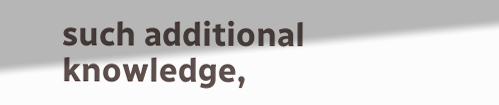such additional knowledge,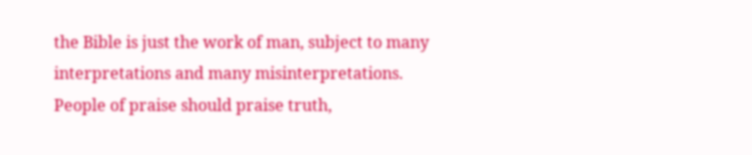the Bible is just the work of man, subject to many interpretations and many misinterpretations. People of praise should praise truth,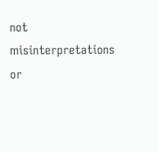not misinterpretations or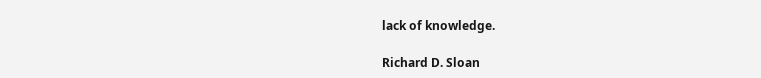lack of knowledge.

Richard D. Sloan